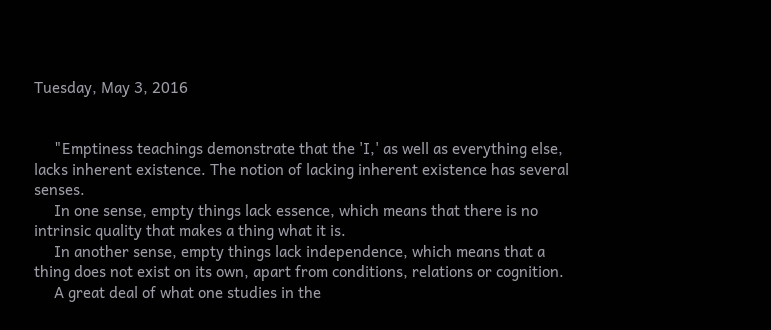Tuesday, May 3, 2016


     "Emptiness teachings demonstrate that the 'I,' as well as everything else, lacks inherent existence. The notion of lacking inherent existence has several senses.
     In one sense, empty things lack essence, which means that there is no intrinsic quality that makes a thing what it is.
     In another sense, empty things lack independence, which means that a thing does not exist on its own, apart from conditions, relations or cognition.
     A great deal of what one studies in the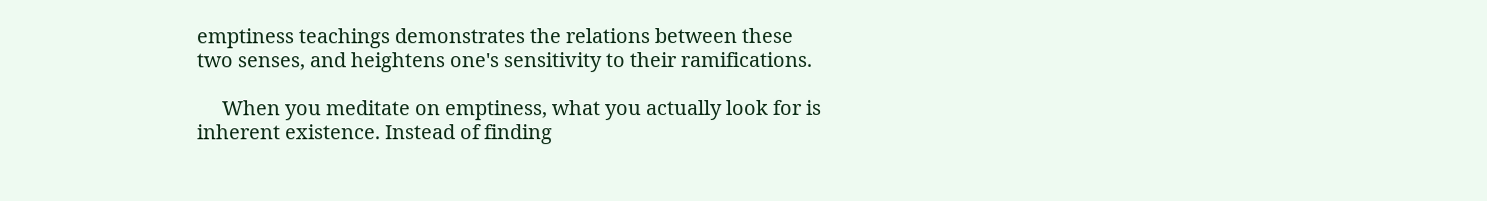emptiness teachings demonstrates the relations between these two senses, and heightens one's sensitivity to their ramifications.

     When you meditate on emptiness, what you actually look for is inherent existence. Instead of finding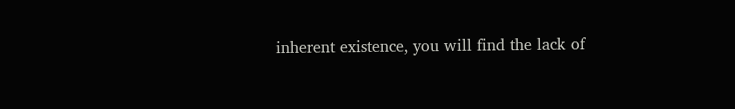inherent existence, you will find the lack of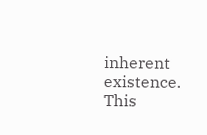inherent existence. This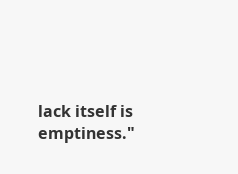lack itself is emptiness."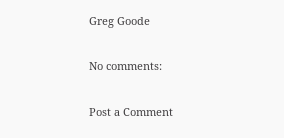Greg Goode

No comments:

Post a Comment